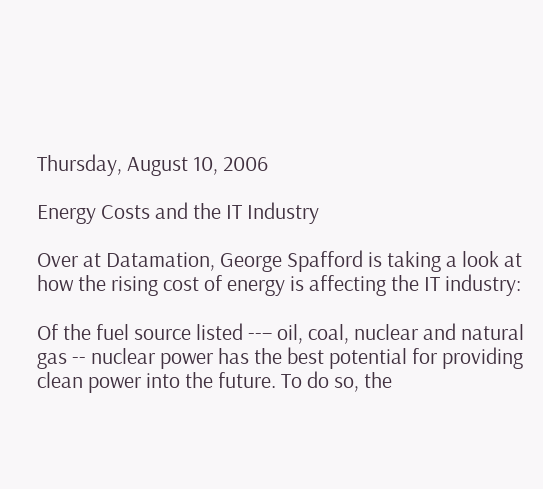Thursday, August 10, 2006

Energy Costs and the IT Industry

Over at Datamation, George Spafford is taking a look at how the rising cost of energy is affecting the IT industry:

Of the fuel source listed --– oil, coal, nuclear and natural gas -- nuclear power has the best potential for providing clean power into the future. To do so, the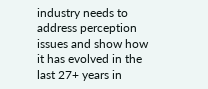industry needs to address perception issues and show how it has evolved in the last 27+ years in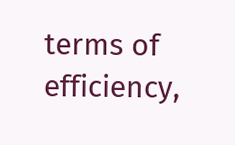terms of efficiency,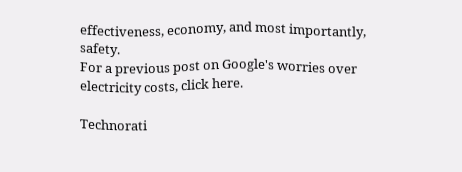effectiveness, economy, and most importantly, safety.
For a previous post on Google's worries over electricity costs, click here.

Technorati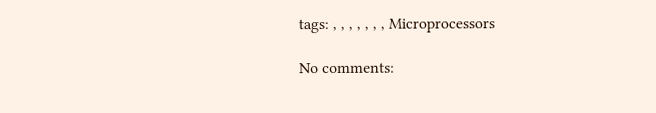tags: , , , , , , , Microprocessors

No comments: